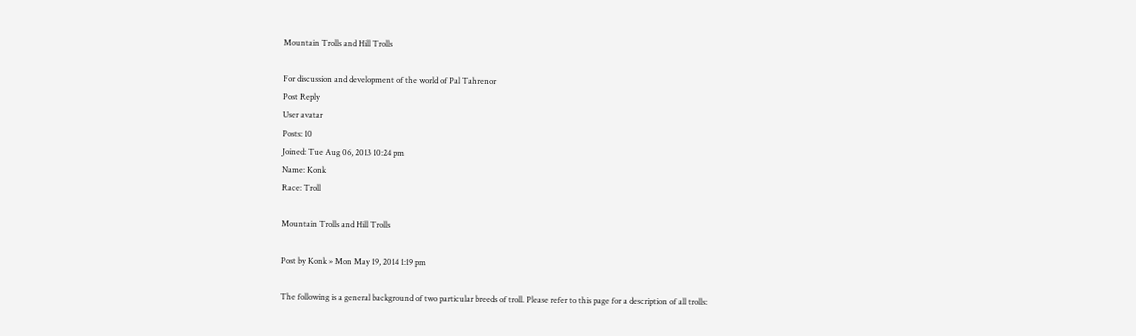Mountain Trolls and Hill Trolls

For discussion and development of the world of Pal Tahrenor
Post Reply
User avatar
Posts: 10
Joined: Tue Aug 06, 2013 10:24 pm
Name: Konk
Race: Troll

Mountain Trolls and Hill Trolls

Post by Konk » Mon May 19, 2014 1:19 pm

The following is a general background of two particular breeds of troll. Please refer to this page for a description of all trolls: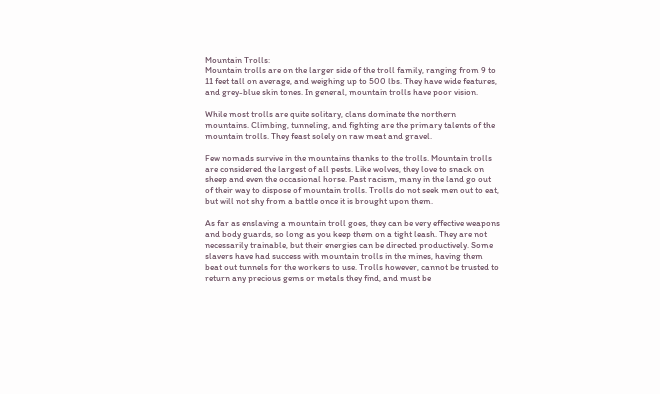Mountain Trolls:
Mountain trolls are on the larger side of the troll family, ranging from 9 to 11 feet tall on average, and weighing up to 500 lbs. They have wide features, and grey-blue skin tones. In general, mountain trolls have poor vision.

While most trolls are quite solitary, clans dominate the northern mountains. Climbing, tunneling, and fighting are the primary talents of the mountain trolls. They feast solely on raw meat and gravel.

Few nomads survive in the mountains thanks to the trolls. Mountain trolls are considered the largest of all pests. Like wolves, they love to snack on sheep and even the occasional horse. Past racism, many in the land go out of their way to dispose of mountain trolls. Trolls do not seek men out to eat, but will not shy from a battle once it is brought upon them.

As far as enslaving a mountain troll goes, they can be very effective weapons and body guards, so long as you keep them on a tight leash. They are not necessarily trainable, but their energies can be directed productively. Some slavers have had success with mountain trolls in the mines, having them beat out tunnels for the workers to use. Trolls however, cannot be trusted to return any precious gems or metals they find, and must be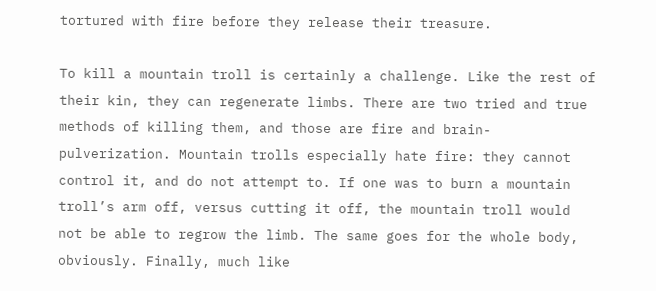tortured with fire before they release their treasure.

To kill a mountain troll is certainly a challenge. Like the rest of their kin, they can regenerate limbs. There are two tried and true methods of killing them, and those are fire and brain-pulverization. Mountain trolls especially hate fire: they cannot control it, and do not attempt to. If one was to burn a mountain troll’s arm off, versus cutting it off, the mountain troll would not be able to regrow the limb. The same goes for the whole body, obviously. Finally, much like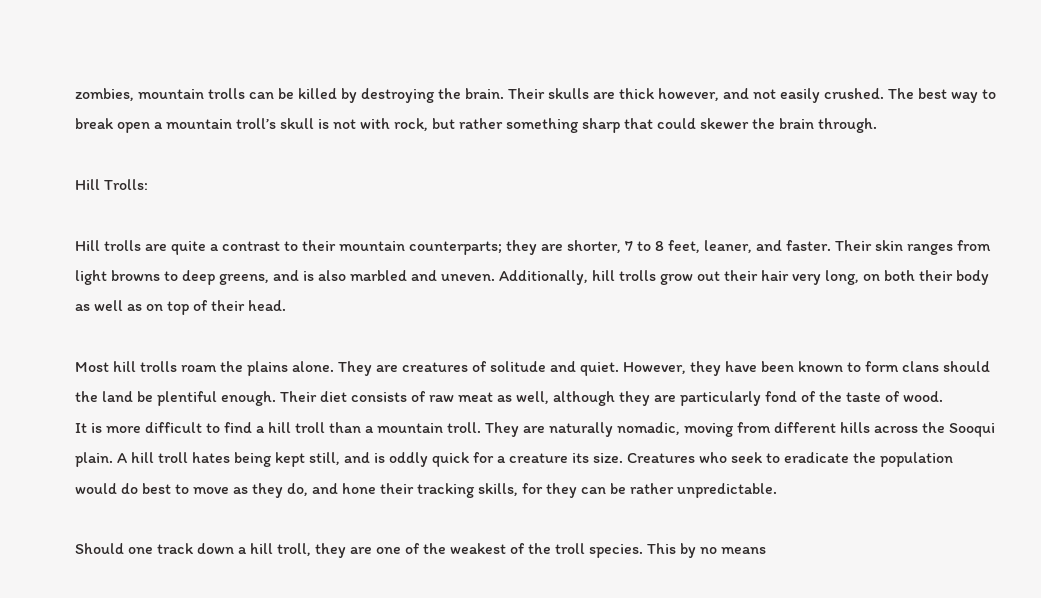zombies, mountain trolls can be killed by destroying the brain. Their skulls are thick however, and not easily crushed. The best way to break open a mountain troll’s skull is not with rock, but rather something sharp that could skewer the brain through.

Hill Trolls:

Hill trolls are quite a contrast to their mountain counterparts; they are shorter, 7 to 8 feet, leaner, and faster. Their skin ranges from light browns to deep greens, and is also marbled and uneven. Additionally, hill trolls grow out their hair very long, on both their body as well as on top of their head.

Most hill trolls roam the plains alone. They are creatures of solitude and quiet. However, they have been known to form clans should the land be plentiful enough. Their diet consists of raw meat as well, although they are particularly fond of the taste of wood.
It is more difficult to find a hill troll than a mountain troll. They are naturally nomadic, moving from different hills across the Sooqui plain. A hill troll hates being kept still, and is oddly quick for a creature its size. Creatures who seek to eradicate the population would do best to move as they do, and hone their tracking skills, for they can be rather unpredictable.

Should one track down a hill troll, they are one of the weakest of the troll species. This by no means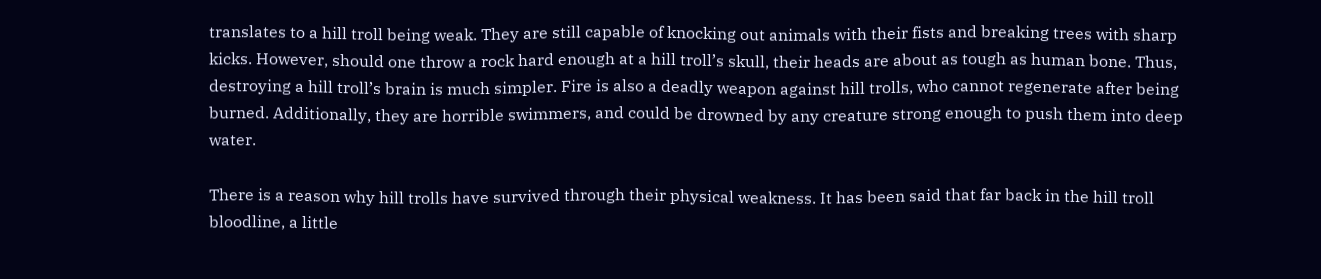translates to a hill troll being weak. They are still capable of knocking out animals with their fists and breaking trees with sharp kicks. However, should one throw a rock hard enough at a hill troll’s skull, their heads are about as tough as human bone. Thus, destroying a hill troll’s brain is much simpler. Fire is also a deadly weapon against hill trolls, who cannot regenerate after being burned. Additionally, they are horrible swimmers, and could be drowned by any creature strong enough to push them into deep water.

There is a reason why hill trolls have survived through their physical weakness. It has been said that far back in the hill troll bloodline, a little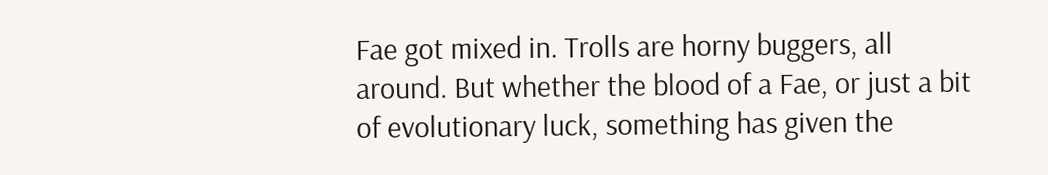Fae got mixed in. Trolls are horny buggers, all around. But whether the blood of a Fae, or just a bit of evolutionary luck, something has given the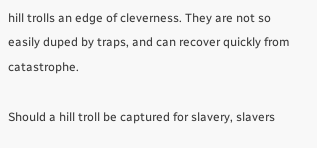hill trolls an edge of cleverness. They are not so easily duped by traps, and can recover quickly from catastrophe.

Should a hill troll be captured for slavery, slavers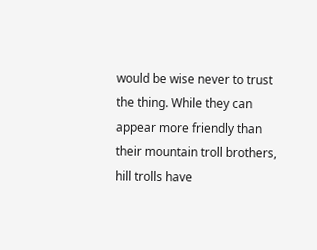would be wise never to trust the thing. While they can appear more friendly than their mountain troll brothers, hill trolls have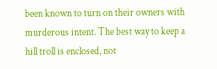been known to turn on their owners with murderous intent. The best way to keep a hill troll is enclosed, not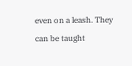even on a leash. They can be taught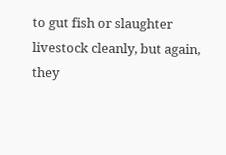to gut fish or slaughter livestock cleanly, but again, they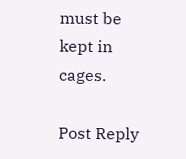must be kept in cages.

Post Reply